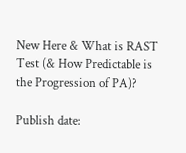New Here & What is RAST Test (& How Predictable is the Progression of PA)?

Publish date: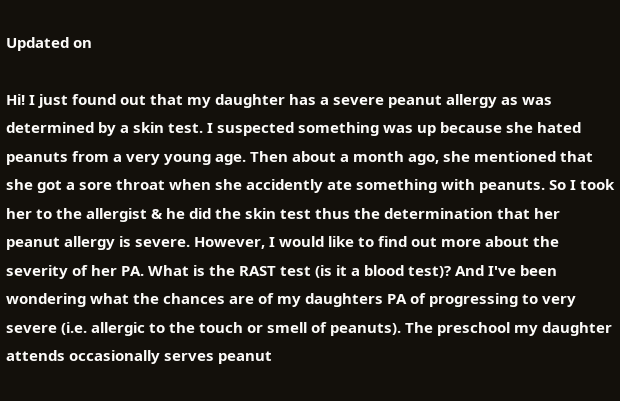Updated on

Hi! I just found out that my daughter has a severe peanut allergy as was determined by a skin test. I suspected something was up because she hated peanuts from a very young age. Then about a month ago, she mentioned that she got a sore throat when she accidently ate something with peanuts. So I took her to the allergist & he did the skin test thus the determination that her peanut allergy is severe. However, I would like to find out more about the severity of her PA. What is the RAST test (is it a blood test)? And I've been wondering what the chances are of my daughters PA of progressing to very severe (i.e. allergic to the touch or smell of peanuts). The preschool my daughter attends occasionally serves peanut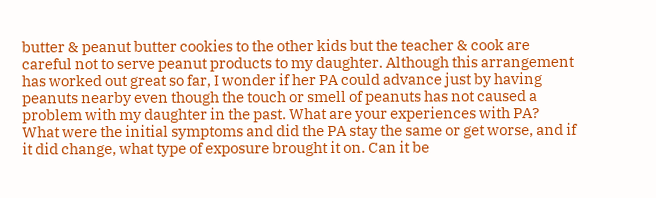butter & peanut butter cookies to the other kids but the teacher & cook are careful not to serve peanut products to my daughter. Although this arrangement has worked out great so far, I wonder if her PA could advance just by having peanuts nearby even though the touch or smell of peanuts has not caused a problem with my daughter in the past. What are your experiences with PA? What were the initial symptoms and did the PA stay the same or get worse, and if it did change, what type of exposure brought it on. Can it be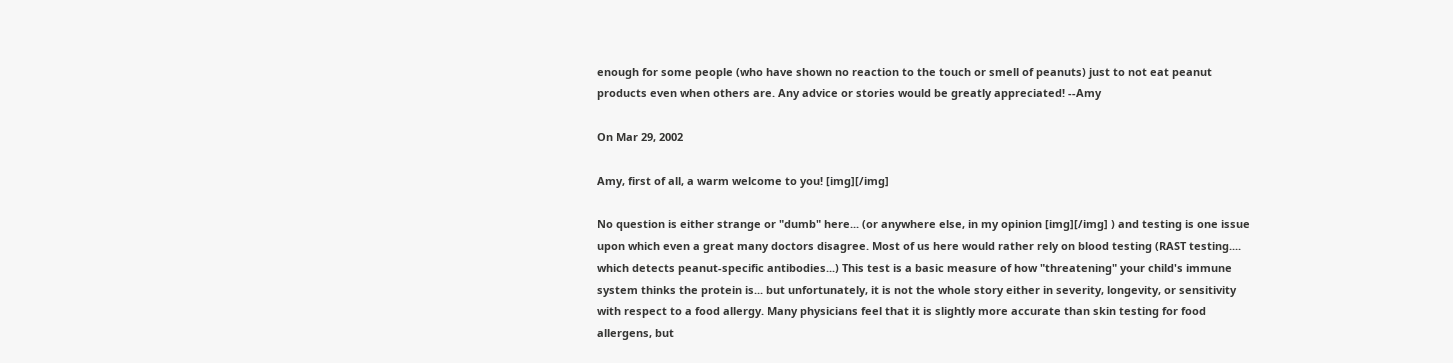enough for some people (who have shown no reaction to the touch or smell of peanuts) just to not eat peanut products even when others are. Any advice or stories would be greatly appreciated! --Amy

On Mar 29, 2002

Amy, first of all, a warm welcome to you! [img][/img]

No question is either strange or "dumb" here... (or anywhere else, in my opinion [img][/img] ) and testing is one issue upon which even a great many doctors disagree. Most of us here would rather rely on blood testing (RAST testing.... which detects peanut-specific antibodies...) This test is a basic measure of how "threatening" your child's immune system thinks the protein is... but unfortunately, it is not the whole story either in severity, longevity, or sensitivity with respect to a food allergy. Many physicians feel that it is slightly more accurate than skin testing for food allergens, but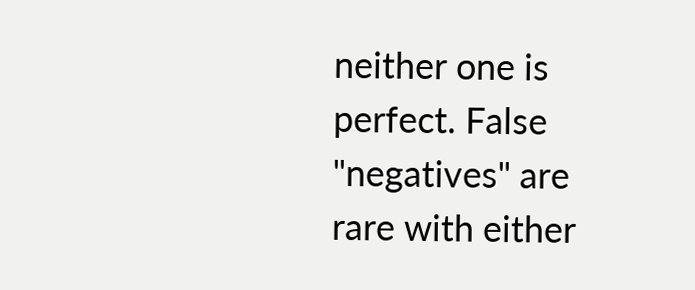neither one is perfect. False "negatives" are rare with either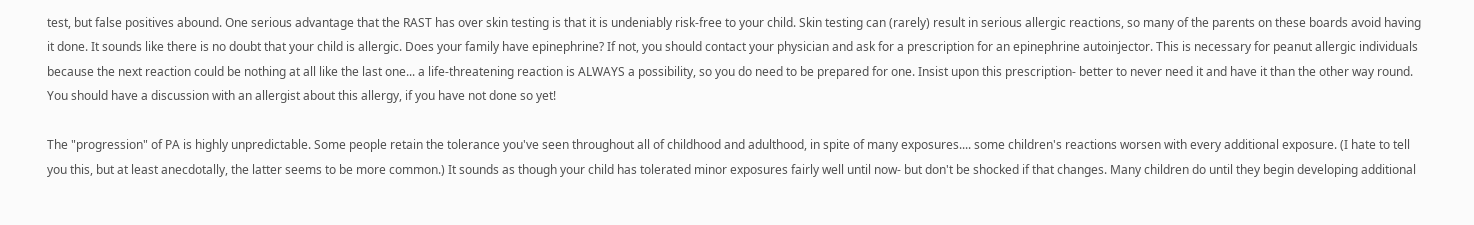test, but false positives abound. One serious advantage that the RAST has over skin testing is that it is undeniably risk-free to your child. Skin testing can (rarely) result in serious allergic reactions, so many of the parents on these boards avoid having it done. It sounds like there is no doubt that your child is allergic. Does your family have epinephrine? If not, you should contact your physician and ask for a prescription for an epinephrine autoinjector. This is necessary for peanut allergic individuals because the next reaction could be nothing at all like the last one... a life-threatening reaction is ALWAYS a possibility, so you do need to be prepared for one. Insist upon this prescription- better to never need it and have it than the other way round. You should have a discussion with an allergist about this allergy, if you have not done so yet!

The "progression" of PA is highly unpredictable. Some people retain the tolerance you've seen throughout all of childhood and adulthood, in spite of many exposures.... some children's reactions worsen with every additional exposure. (I hate to tell you this, but at least anecdotally, the latter seems to be more common.) It sounds as though your child has tolerated minor exposures fairly well until now- but don't be shocked if that changes. Many children do until they begin developing additional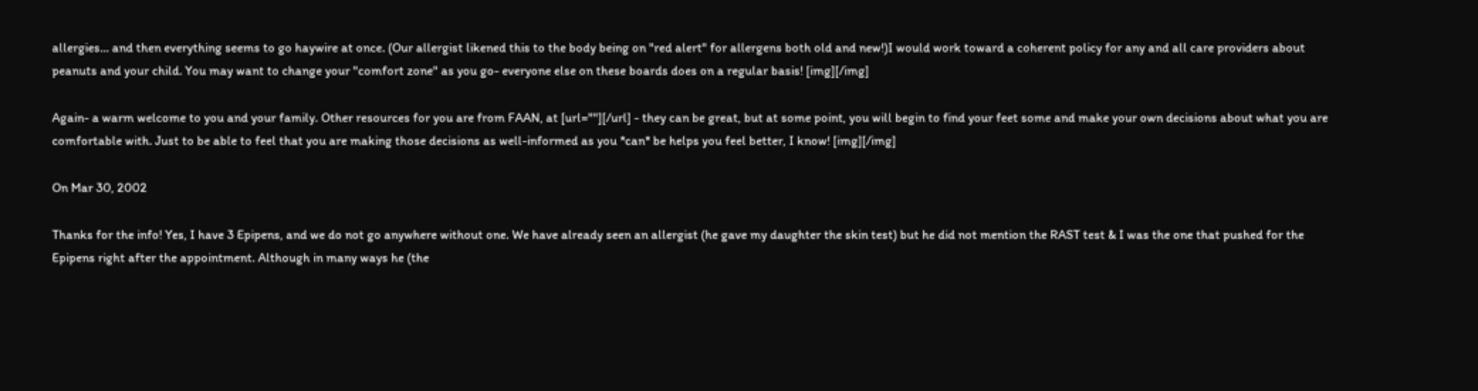allergies... and then everything seems to go haywire at once. (Our allergist likened this to the body being on "red alert" for allergens both old and new!)I would work toward a coherent policy for any and all care providers about peanuts and your child. You may want to change your "comfort zone" as you go- everyone else on these boards does on a regular basis! [img][/img]

Again- a warm welcome to you and your family. Other resources for you are from FAAN, at [url=""][/url] - they can be great, but at some point, you will begin to find your feet some and make your own decisions about what you are comfortable with. Just to be able to feel that you are making those decisions as well-informed as you *can* be helps you feel better, I know! [img][/img]

On Mar 30, 2002

Thanks for the info! Yes, I have 3 Epipens, and we do not go anywhere without one. We have already seen an allergist (he gave my daughter the skin test) but he did not mention the RAST test & I was the one that pushed for the Epipens right after the appointment. Although in many ways he (the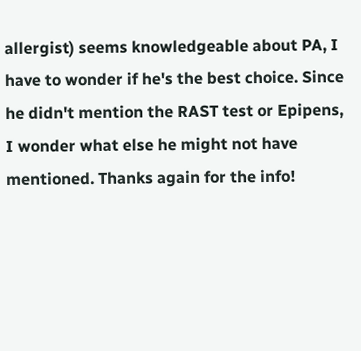allergist) seems knowledgeable about PA, I have to wonder if he's the best choice. Since he didn't mention the RAST test or Epipens, I wonder what else he might not have mentioned. Thanks again for the info!